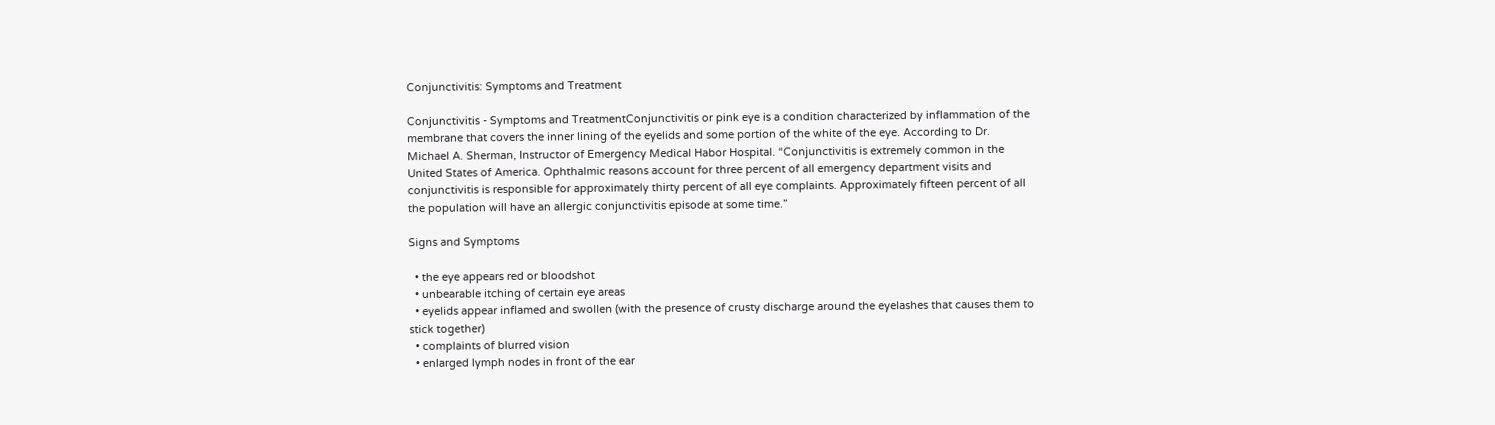Conjunctivitis: Symptoms and Treatment

Conjunctivitis - Symptoms and TreatmentConjunctivitis or pink eye is a condition characterized by inflammation of the membrane that covers the inner lining of the eyelids and some portion of the white of the eye. According to Dr. Michael A. Sherman, Instructor of Emergency Medical Habor Hospital. “Conjunctivitis is extremely common in the United States of America. Ophthalmic reasons account for three percent of all emergency department visits and conjunctivitis is responsible for approximately thirty percent of all eye complaints. Approximately fifteen percent of all the population will have an allergic conjunctivitis episode at some time.”

Signs and Symptoms

  • the eye appears red or bloodshot
  • unbearable itching of certain eye areas
  • eyelids appear inflamed and swollen (with the presence of crusty discharge around the eyelashes that causes them to stick together)
  • complaints of blurred vision
  • enlarged lymph nodes in front of the ear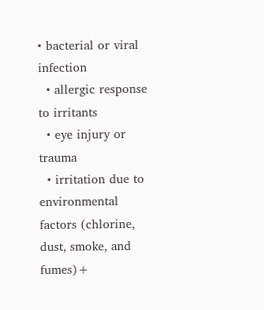• bacterial or viral infection
  • allergic response to irritants
  • eye injury or trauma
  • irritation due to environmental factors (chlorine, dust, smoke, and fumes)+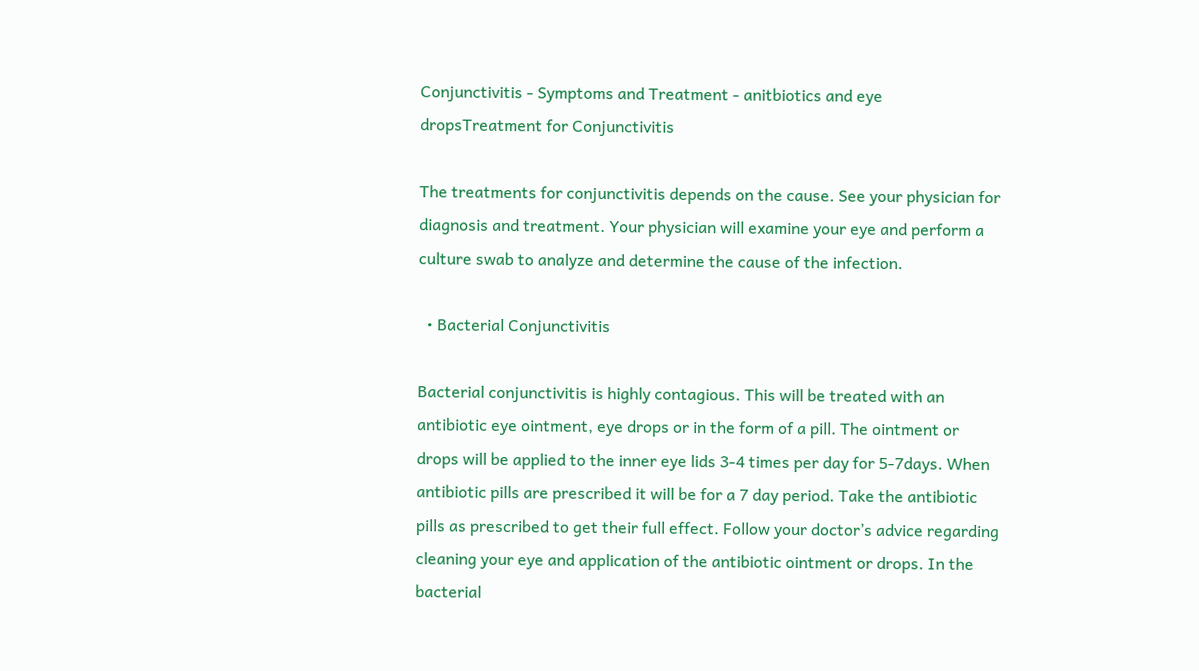Conjunctivitis - Symptoms and Treatment - anitbiotics and eye dropsTreatment for Conjunctivitis

The treatments for conjunctivitis depends on the cause. See your physician for diagnosis and treatment. Your physician will examine your eye and perform a culture swab to analyze and determine the cause of the infection.

  • Bacterial Conjunctivitis

Bacterial conjunctivitis is highly contagious. This will be treated with an antibiotic eye ointment, eye drops or in the form of a pill. The ointment or drops will be applied to the inner eye lids 3-4 times per day for 5-7days. When antibiotic pills are prescribed it will be for a 7 day period. Take the antibiotic pills as prescribed to get their full effect. Follow your doctor’s advice regarding cleaning your eye and application of the antibiotic ointment or drops. In the bacterial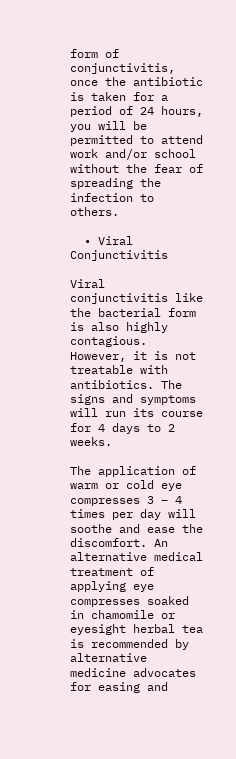form of conjunctivitis, once the antibiotic is taken for a period of 24 hours, you will be permitted to attend work and/or school without the fear of spreading the infection to others.

  • Viral Conjunctivitis

Viral conjunctivitis like the bacterial form is also highly contagious. However, it is not treatable with antibiotics. The signs and symptoms will run its course for 4 days to 2 weeks.

The application of warm or cold eye compresses 3 – 4 times per day will soothe and ease the discomfort. An alternative medical treatment of applying eye compresses soaked in chamomile or eyesight herbal tea is recommended by alternative medicine advocates for easing and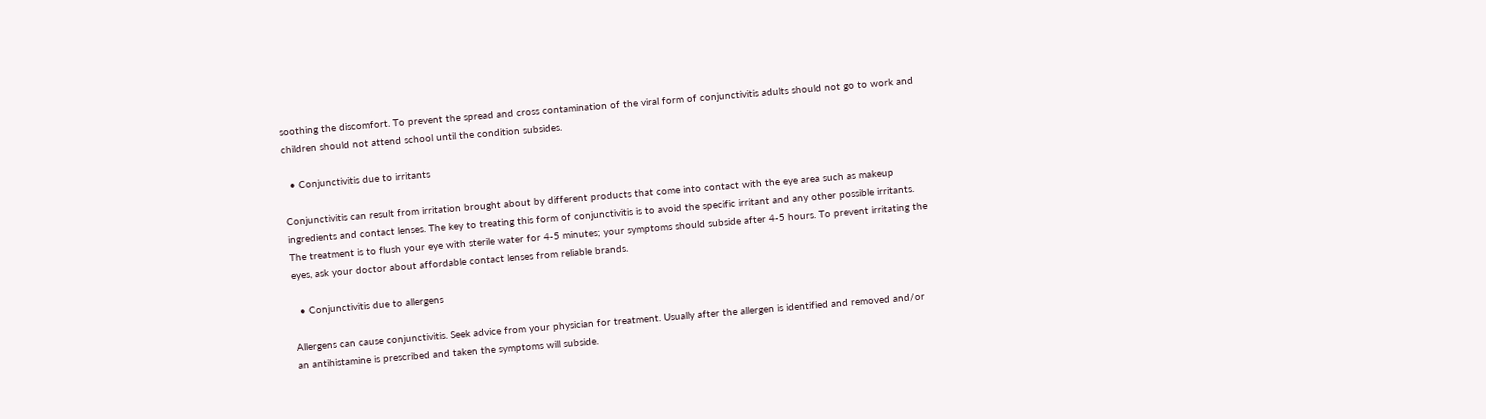soothing the discomfort. To prevent the spread and cross contamination of the viral form of conjunctivitis adults should not go to work and children should not attend school until the condition subsides.

  • Conjunctivitis due to irritants

Conjunctivitis can result from irritation brought about by different products that come into contact with the eye area such as makeup ingredients and contact lenses. The key to treating this form of conjunctivitis is to avoid the specific irritant and any other possible irritants. The treatment is to flush your eye with sterile water for 4-5 minutes; your symptoms should subside after 4-5 hours. To prevent irritating the eyes, ask your doctor about affordable contact lenses from reliable brands.

  • Conjunctivitis due to allergens

Allergens can cause conjunctivitis. Seek advice from your physician for treatment. Usually after the allergen is identified and removed and/or an antihistamine is prescribed and taken the symptoms will subside.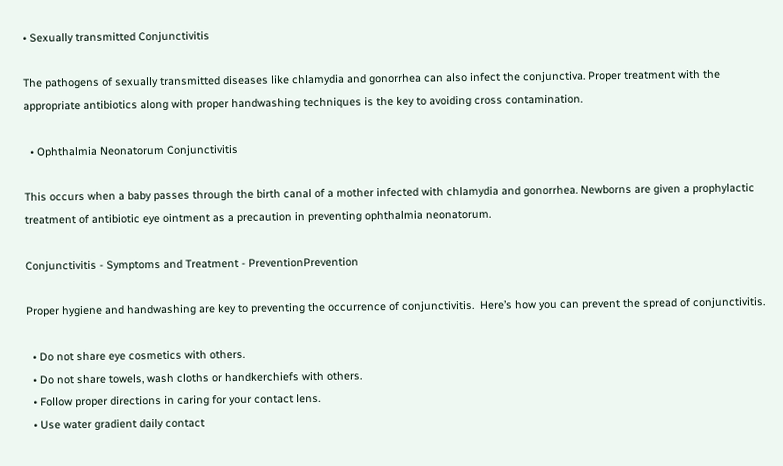• Sexually transmitted Conjunctivitis

The pathogens of sexually transmitted diseases like chlamydia and gonorrhea can also infect the conjunctiva. Proper treatment with the appropriate antibiotics along with proper handwashing techniques is the key to avoiding cross contamination.

  • Ophthalmia Neonatorum Conjunctivitis

This occurs when a baby passes through the birth canal of a mother infected with chlamydia and gonorrhea. Newborns are given a prophylactic treatment of antibiotic eye ointment as a precaution in preventing ophthalmia neonatorum.

Conjunctivitis - Symptoms and Treatment - PreventionPrevention

Proper hygiene and handwashing are key to preventing the occurrence of conjunctivitis.  Here’s how you can prevent the spread of conjunctivitis.

  • Do not share eye cosmetics with others.
  • Do not share towels, wash cloths or handkerchiefs with others.
  • Follow proper directions in caring for your contact lens.
  • Use water gradient daily contact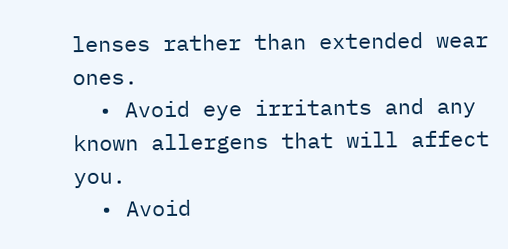lenses rather than extended wear ones.
  • Avoid eye irritants and any known allergens that will affect you.
  • Avoid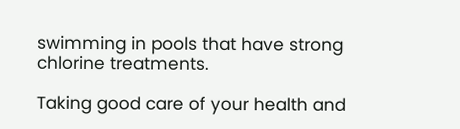swimming in pools that have strong chlorine treatments.

Taking good care of your health and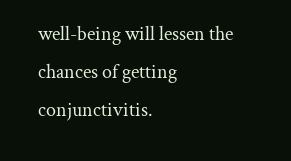well-being will lessen the chances of getting conjunctivitis.